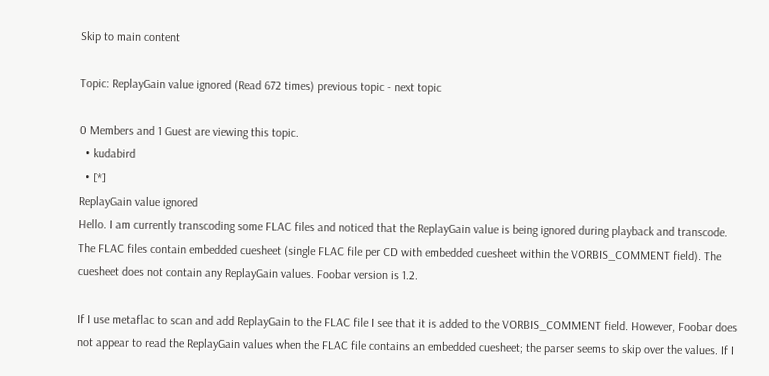Skip to main content

Topic: ReplayGain value ignored (Read 672 times) previous topic - next topic

0 Members and 1 Guest are viewing this topic.
  • kudabird
  • [*]
ReplayGain value ignored
Hello. I am currently transcoding some FLAC files and noticed that the ReplayGain value is being ignored during playback and transcode. The FLAC files contain embedded cuesheet (single FLAC file per CD with embedded cuesheet within the VORBIS_COMMENT field). The cuesheet does not contain any ReplayGain values. Foobar version is 1.2.

If I use metaflac to scan and add ReplayGain to the FLAC file I see that it is added to the VORBIS_COMMENT field. However, Foobar does not appear to read the ReplayGain values when the FLAC file contains an embedded cuesheet; the parser seems to skip over the values. If I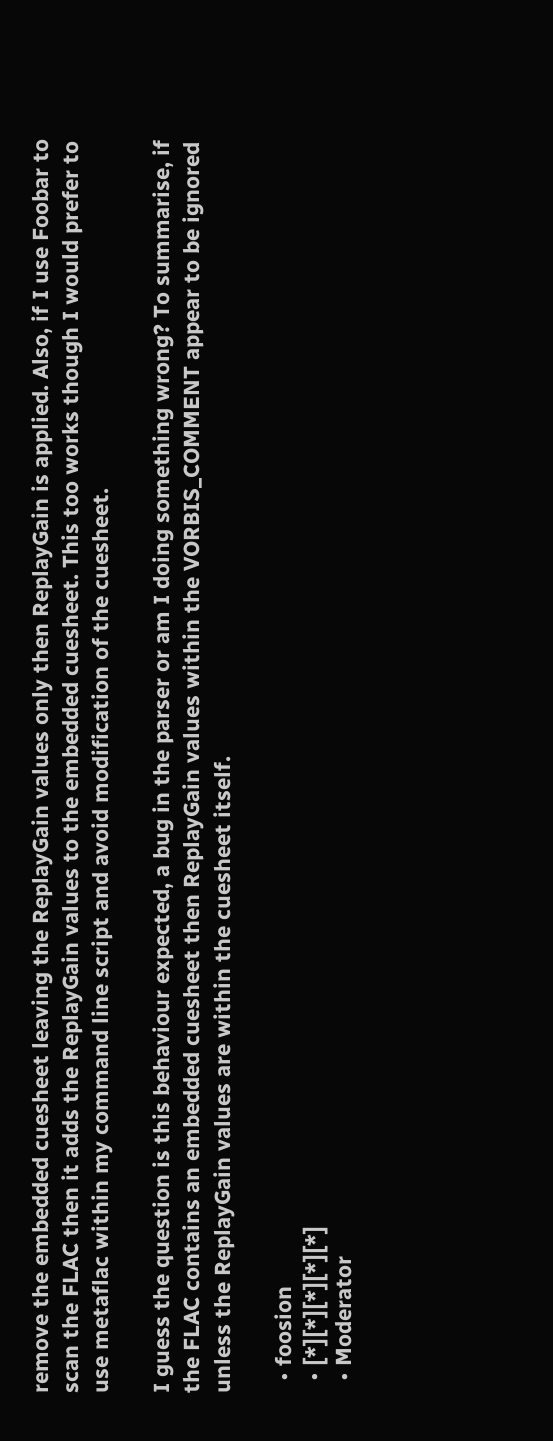remove the embedded cuesheet leaving the ReplayGain values only then ReplayGain is applied. Also, if I use Foobar to scan the FLAC then it adds the ReplayGain values to the embedded cuesheet. This too works though I would prefer to use metaflac within my command line script and avoid modification of the cuesheet.

I guess the question is this behaviour expected, a bug in the parser or am I doing something wrong? To summarise, if the FLAC contains an embedded cuesheet then ReplayGain values within the VORBIS_COMMENT appear to be ignored unless the ReplayGain values are within the cuesheet itself.

  • foosion
  • [*][*][*][*][*]
  • Moderator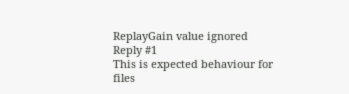ReplayGain value ignored
Reply #1
This is expected behaviour for files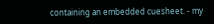containing an embedded cuesheet. - my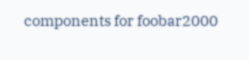components for foobar2000